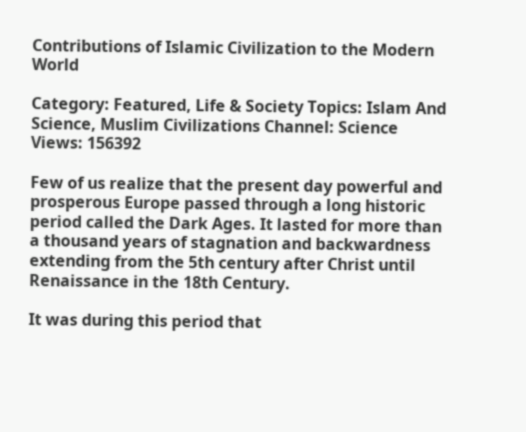Contributions of Islamic Civilization to the Modern World

Category: Featured, Life & Society Topics: Islam And Science, Muslim Civilizations Channel: Science Views: 156392

Few of us realize that the present day powerful and prosperous Europe passed through a long historic period called the Dark Ages. It lasted for more than a thousand years of stagnation and backwardness extending from the 5th century after Christ until Renaissance in the 18th Century.

It was during this period that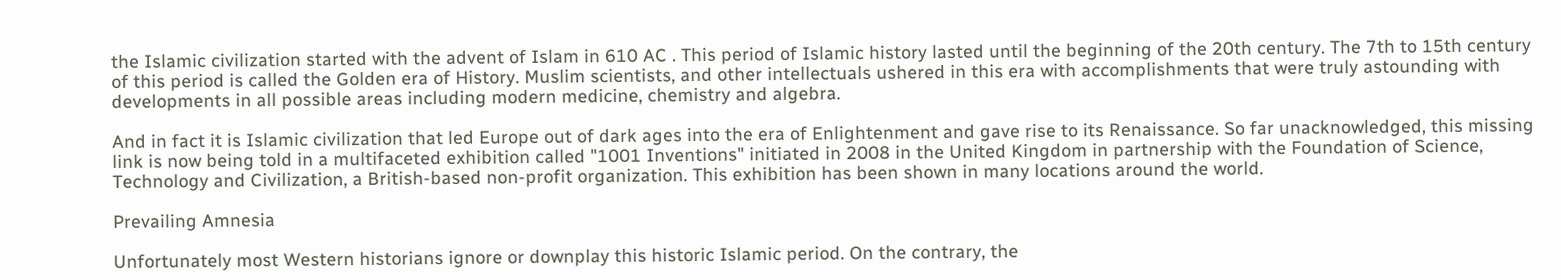the Islamic civilization started with the advent of Islam in 610 AC . This period of Islamic history lasted until the beginning of the 20th century. The 7th to 15th century of this period is called the Golden era of History. Muslim scientists, and other intellectuals ushered in this era with accomplishments that were truly astounding with developments in all possible areas including modern medicine, chemistry and algebra.

And in fact it is Islamic civilization that led Europe out of dark ages into the era of Enlightenment and gave rise to its Renaissance. So far unacknowledged, this missing link is now being told in a multifaceted exhibition called "1001 Inventions" initiated in 2008 in the United Kingdom in partnership with the Foundation of Science, Technology and Civilization, a British-based non-profit organization. This exhibition has been shown in many locations around the world.

Prevailing Amnesia

Unfortunately most Western historians ignore or downplay this historic Islamic period. On the contrary, the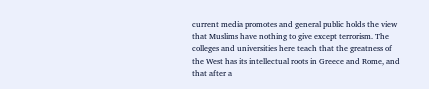current media promotes and general public holds the view that Muslims have nothing to give except terrorism. The colleges and universities here teach that the greatness of the West has its intellectual roots in Greece and Rome, and that after a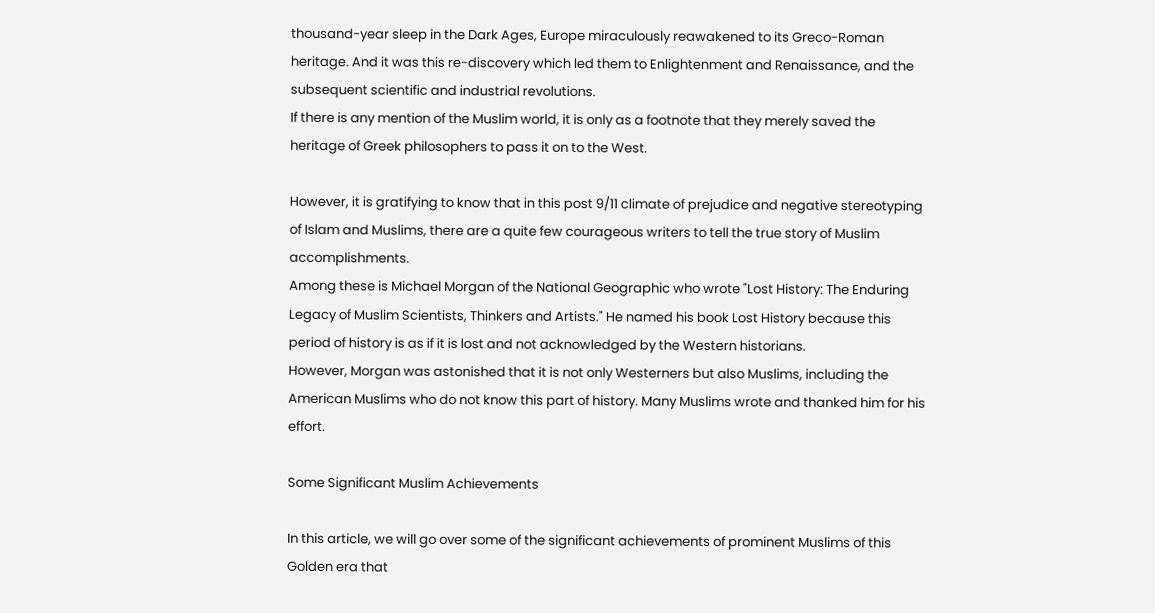thousand-year sleep in the Dark Ages, Europe miraculously reawakened to its Greco-Roman heritage. And it was this re-discovery which led them to Enlightenment and Renaissance, and the subsequent scientific and industrial revolutions.
If there is any mention of the Muslim world, it is only as a footnote that they merely saved the heritage of Greek philosophers to pass it on to the West.

However, it is gratifying to know that in this post 9/11 climate of prejudice and negative stereotyping of Islam and Muslims, there are a quite few courageous writers to tell the true story of Muslim accomplishments.
Among these is Michael Morgan of the National Geographic who wrote "Lost History: The Enduring Legacy of Muslim Scientists, Thinkers and Artists." He named his book Lost History because this period of history is as if it is lost and not acknowledged by the Western historians.
However, Morgan was astonished that it is not only Westerners but also Muslims, including the American Muslims who do not know this part of history. Many Muslims wrote and thanked him for his effort.

Some Significant Muslim Achievements

In this article, we will go over some of the significant achievements of prominent Muslims of this Golden era that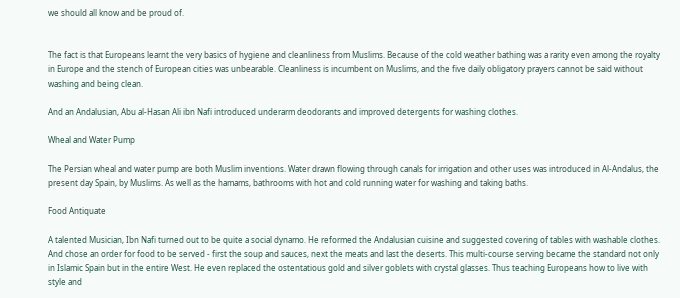we should all know and be proud of.


The fact is that Europeans learnt the very basics of hygiene and cleanliness from Muslims. Because of the cold weather bathing was a rarity even among the royalty in Europe and the stench of European cities was unbearable. Cleanliness is incumbent on Muslims, and the five daily obligatory prayers cannot be said without washing and being clean.

And an Andalusian, Abu al-Hasan Ali ibn Nafi introduced underarm deodorants and improved detergents for washing clothes.

Wheal and Water Pump

The Persian wheal and water pump are both Muslim inventions. Water drawn flowing through canals for irrigation and other uses was introduced in Al-Andalus, the present day Spain, by Muslims. As well as the hamams, bathrooms with hot and cold running water for washing and taking baths.

Food Antiquate

A talented Musician, Ibn Nafi turned out to be quite a social dynamo. He reformed the Andalusian cuisine and suggested covering of tables with washable clothes. And chose an order for food to be served - first the soup and sauces, next the meats and last the deserts. This multi-course serving became the standard not only in Islamic Spain but in the entire West. He even replaced the ostentatious gold and silver goblets with crystal glasses. Thus teaching Europeans how to live with style and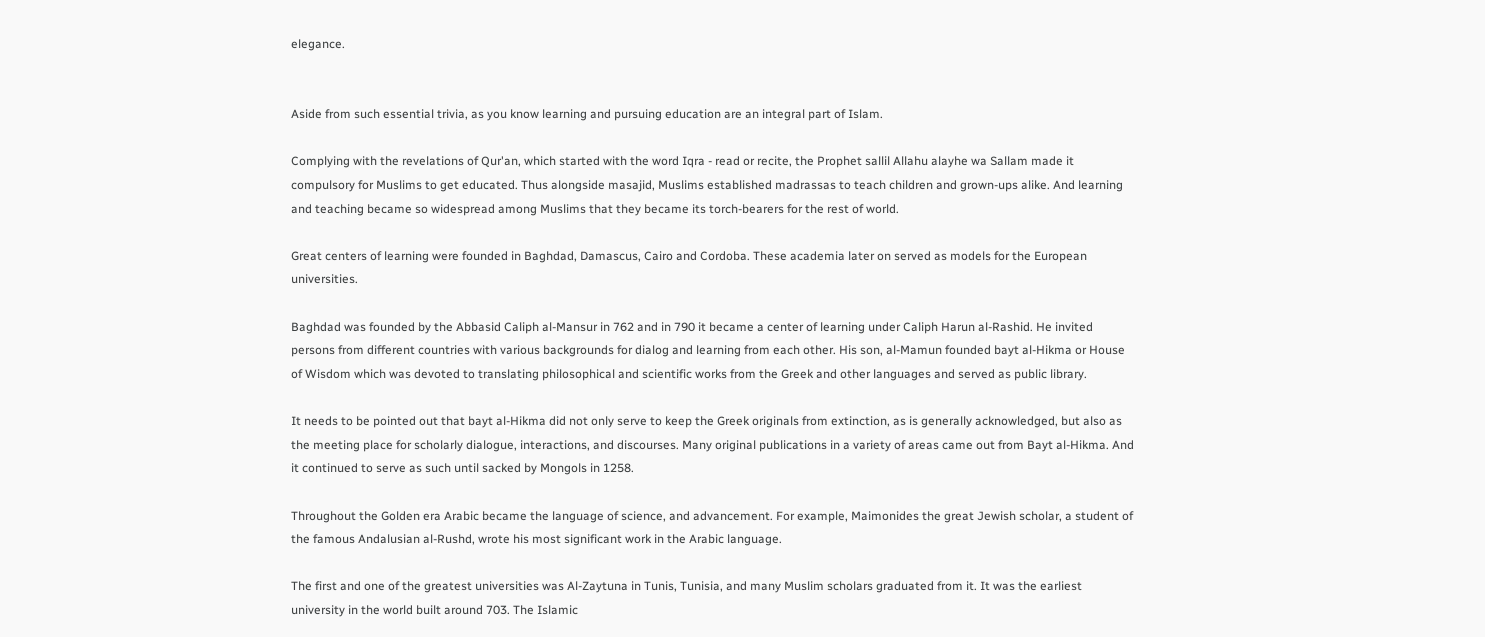elegance.


Aside from such essential trivia, as you know learning and pursuing education are an integral part of Islam.

Complying with the revelations of Qur'an, which started with the word Iqra - read or recite, the Prophet sallil Allahu alayhe wa Sallam made it compulsory for Muslims to get educated. Thus alongside masajid, Muslims established madrassas to teach children and grown-ups alike. And learning and teaching became so widespread among Muslims that they became its torch-bearers for the rest of world.

Great centers of learning were founded in Baghdad, Damascus, Cairo and Cordoba. These academia later on served as models for the European universities.

Baghdad was founded by the Abbasid Caliph al-Mansur in 762 and in 790 it became a center of learning under Caliph Harun al-Rashid. He invited persons from different countries with various backgrounds for dialog and learning from each other. His son, al-Mamun founded bayt al-Hikma or House of Wisdom which was devoted to translating philosophical and scientific works from the Greek and other languages and served as public library.

It needs to be pointed out that bayt al-Hikma did not only serve to keep the Greek originals from extinction, as is generally acknowledged, but also as the meeting place for scholarly dialogue, interactions, and discourses. Many original publications in a variety of areas came out from Bayt al-Hikma. And it continued to serve as such until sacked by Mongols in 1258.

Throughout the Golden era Arabic became the language of science, and advancement. For example, Maimonides the great Jewish scholar, a student of the famous Andalusian al-Rushd, wrote his most significant work in the Arabic language.

The first and one of the greatest universities was Al-Zaytuna in Tunis, Tunisia, and many Muslim scholars graduated from it. It was the earliest university in the world built around 703. The Islamic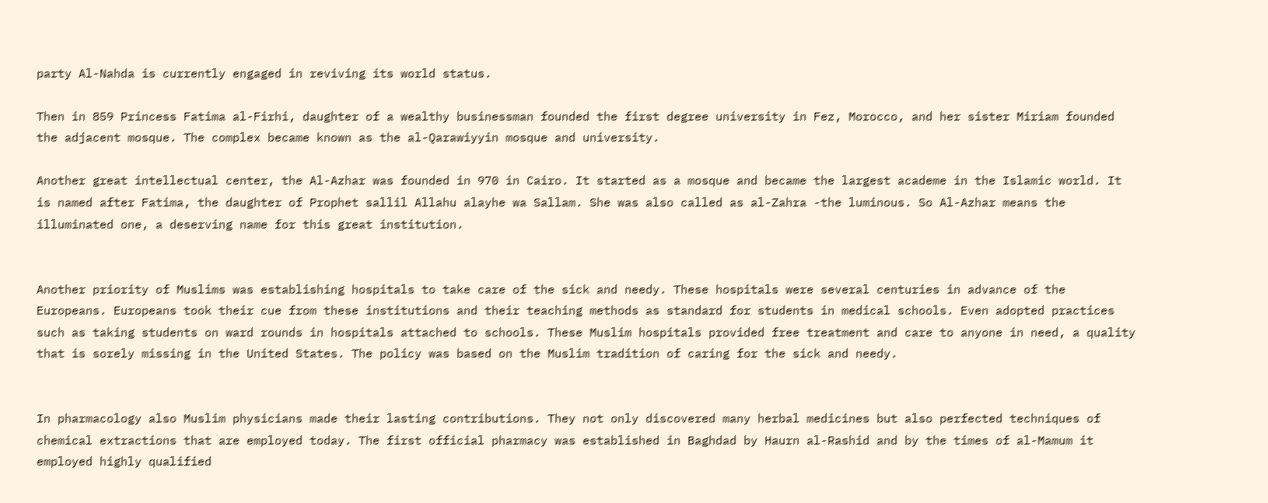party Al-Nahda is currently engaged in reviving its world status.

Then in 859 Princess Fatima al-Firhi, daughter of a wealthy businessman founded the first degree university in Fez, Morocco, and her sister Miriam founded the adjacent mosque. The complex became known as the al-Qarawiyyin mosque and university.

Another great intellectual center, the Al-Azhar was founded in 970 in Cairo. It started as a mosque and became the largest academe in the Islamic world. It is named after Fatima, the daughter of Prophet sallil Allahu alayhe wa Sallam. She was also called as al-Zahra -the luminous. So Al-Azhar means the illuminated one, a deserving name for this great institution.


Another priority of Muslims was establishing hospitals to take care of the sick and needy. These hospitals were several centuries in advance of the Europeans. Europeans took their cue from these institutions and their teaching methods as standard for students in medical schools. Even adopted practices such as taking students on ward rounds in hospitals attached to schools. These Muslim hospitals provided free treatment and care to anyone in need, a quality that is sorely missing in the United States. The policy was based on the Muslim tradition of caring for the sick and needy.


In pharmacology also Muslim physicians made their lasting contributions. They not only discovered many herbal medicines but also perfected techniques of chemical extractions that are employed today. The first official pharmacy was established in Baghdad by Haurn al-Rashid and by the times of al-Mamum it employed highly qualified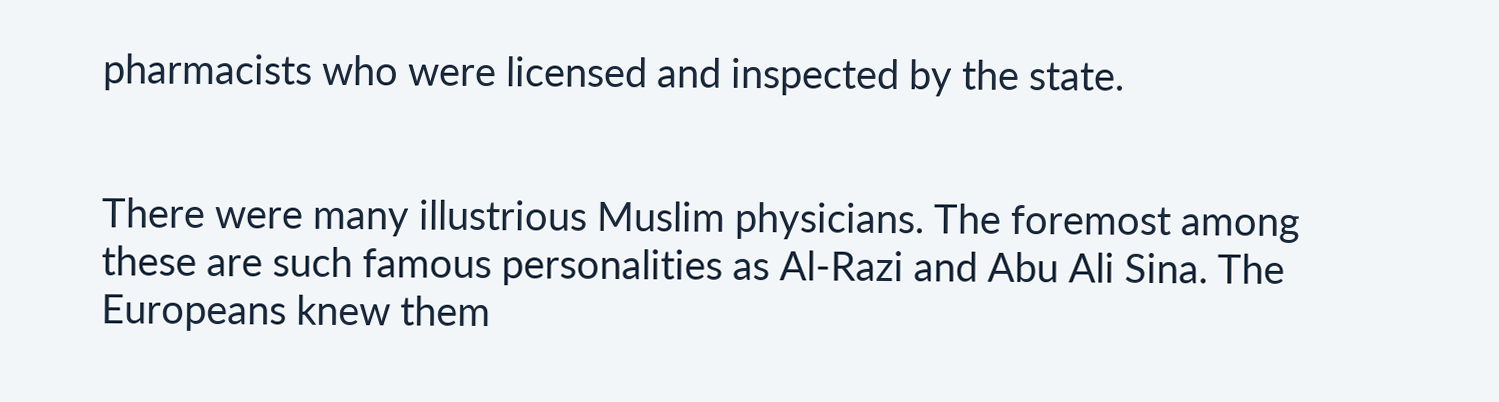pharmacists who were licensed and inspected by the state.


There were many illustrious Muslim physicians. The foremost among these are such famous personalities as Al-Razi and Abu Ali Sina. The Europeans knew them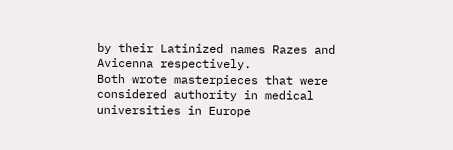by their Latinized names Razes and Avicenna respectively.
Both wrote masterpieces that were considered authority in medical universities in Europe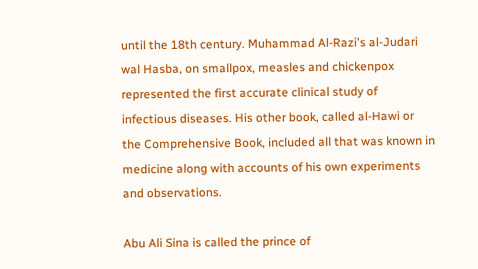until the 18th century. Muhammad Al-Razi's al-Judari wal Hasba, on smallpox, measles and chickenpox represented the first accurate clinical study of infectious diseases. His other book, called al-Hawi or the Comprehensive Book, included all that was known in medicine along with accounts of his own experiments and observations.

Abu Ali Sina is called the prince of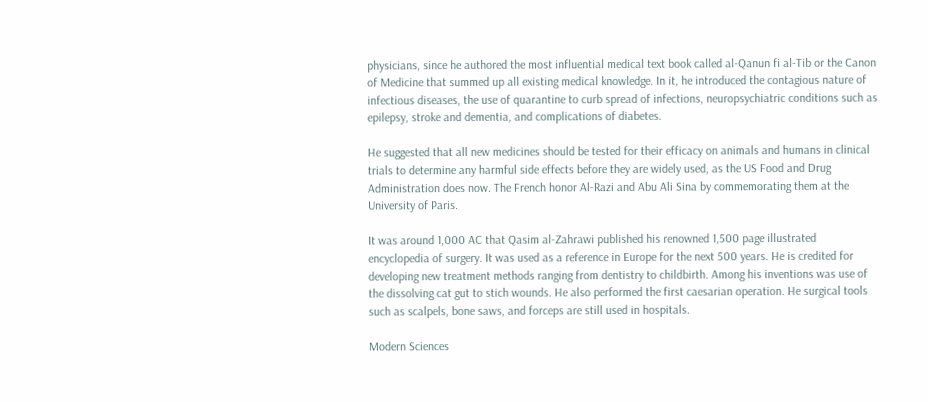physicians, since he authored the most influential medical text book called al-Qanun fi al-Tib or the Canon of Medicine that summed up all existing medical knowledge. In it, he introduced the contagious nature of infectious diseases, the use of quarantine to curb spread of infections, neuropsychiatric conditions such as epilepsy, stroke and dementia, and complications of diabetes.

He suggested that all new medicines should be tested for their efficacy on animals and humans in clinical trials to determine any harmful side effects before they are widely used, as the US Food and Drug Administration does now. The French honor Al-Razi and Abu Ali Sina by commemorating them at the University of Paris.

It was around 1,000 AC that Qasim al-Zahrawi published his renowned 1,500 page illustrated encyclopedia of surgery. It was used as a reference in Europe for the next 500 years. He is credited for developing new treatment methods ranging from dentistry to childbirth. Among his inventions was use of the dissolving cat gut to stich wounds. He also performed the first caesarian operation. He surgical tools such as scalpels, bone saws, and forceps are still used in hospitals.

Modern Sciences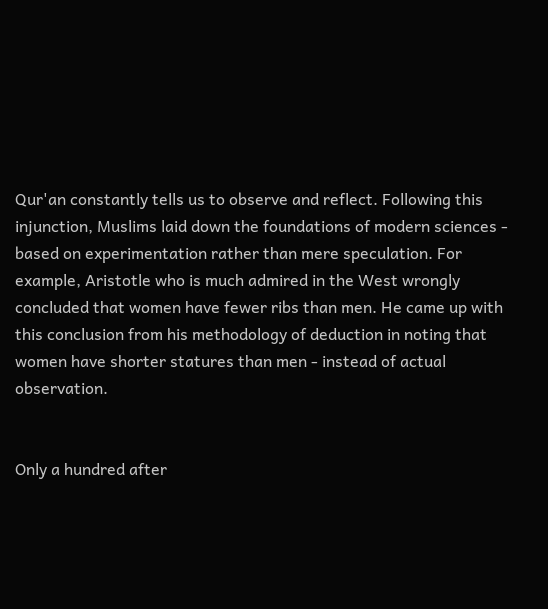Qur'an constantly tells us to observe and reflect. Following this injunction, Muslims laid down the foundations of modern sciences - based on experimentation rather than mere speculation. For example, Aristotle who is much admired in the West wrongly concluded that women have fewer ribs than men. He came up with this conclusion from his methodology of deduction in noting that women have shorter statures than men - instead of actual observation.


Only a hundred after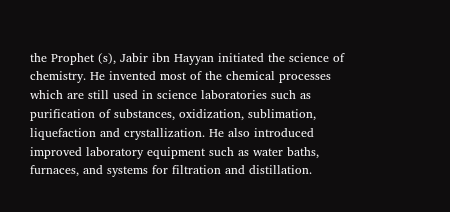the Prophet (s), Jabir ibn Hayyan initiated the science of chemistry. He invented most of the chemical processes which are still used in science laboratories such as purification of substances, oxidization, sublimation, liquefaction and crystallization. He also introduced improved laboratory equipment such as water baths, furnaces, and systems for filtration and distillation.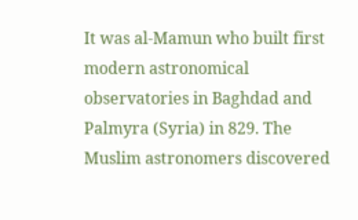It was al-Mamun who built first modern astronomical observatories in Baghdad and Palmyra (Syria) in 829. The Muslim astronomers discovered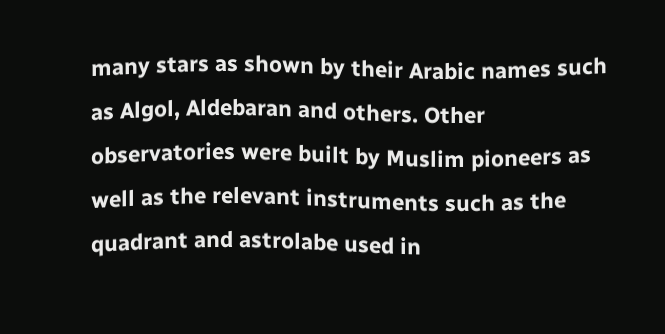many stars as shown by their Arabic names such as Algol, Aldebaran and others. Other observatories were built by Muslim pioneers as well as the relevant instruments such as the quadrant and astrolabe used in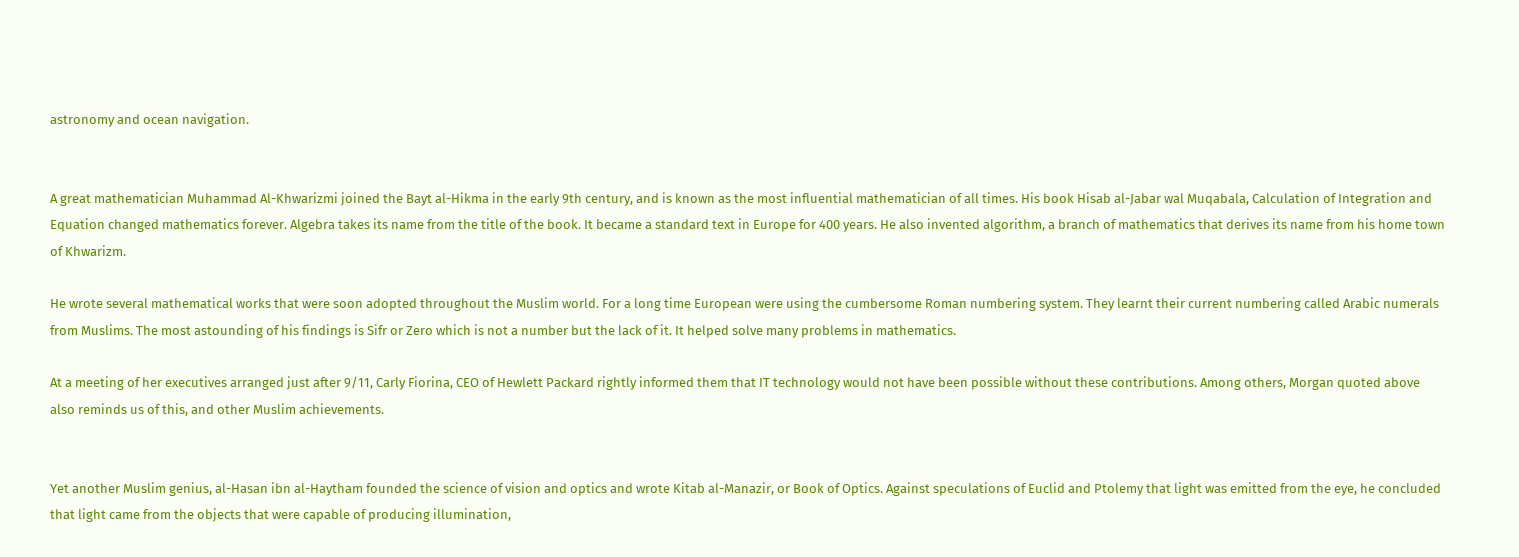astronomy and ocean navigation.


A great mathematician Muhammad Al-Khwarizmi joined the Bayt al-Hikma in the early 9th century, and is known as the most influential mathematician of all times. His book Hisab al-Jabar wal Muqabala, Calculation of Integration and Equation changed mathematics forever. Algebra takes its name from the title of the book. It became a standard text in Europe for 400 years. He also invented algorithm, a branch of mathematics that derives its name from his home town of Khwarizm.

He wrote several mathematical works that were soon adopted throughout the Muslim world. For a long time European were using the cumbersome Roman numbering system. They learnt their current numbering called Arabic numerals from Muslims. The most astounding of his findings is Sifr or Zero which is not a number but the lack of it. It helped solve many problems in mathematics.

At a meeting of her executives arranged just after 9/11, Carly Fiorina, CEO of Hewlett Packard rightly informed them that IT technology would not have been possible without these contributions. Among others, Morgan quoted above also reminds us of this, and other Muslim achievements.


Yet another Muslim genius, al-Hasan ibn al-Haytham founded the science of vision and optics and wrote Kitab al-Manazir, or Book of Optics. Against speculations of Euclid and Ptolemy that light was emitted from the eye, he concluded that light came from the objects that were capable of producing illumination,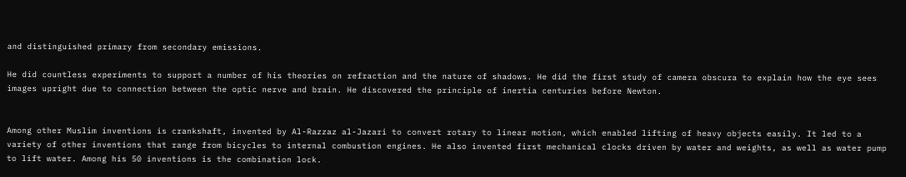and distinguished primary from secondary emissions.

He did countless experiments to support a number of his theories on refraction and the nature of shadows. He did the first study of camera obscura to explain how the eye sees images upright due to connection between the optic nerve and brain. He discovered the principle of inertia centuries before Newton.


Among other Muslim inventions is crankshaft, invented by Al-Razzaz al-Jazari to convert rotary to linear motion, which enabled lifting of heavy objects easily. It led to a variety of other inventions that range from bicycles to internal combustion engines. He also invented first mechanical clocks driven by water and weights, as well as water pump to lift water. Among his 50 inventions is the combination lock.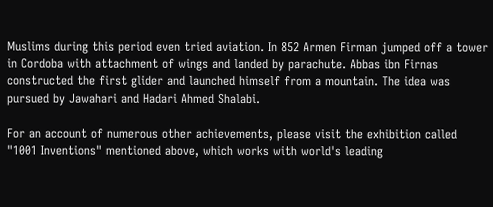Muslims during this period even tried aviation. In 852 Armen Firman jumped off a tower in Cordoba with attachment of wings and landed by parachute. Abbas ibn Firnas constructed the first glider and launched himself from a mountain. The idea was pursued by Jawahari and Hadari Ahmed Shalabi.

For an account of numerous other achievements, please visit the exhibition called "1001 Inventions" mentioned above, which works with world's leading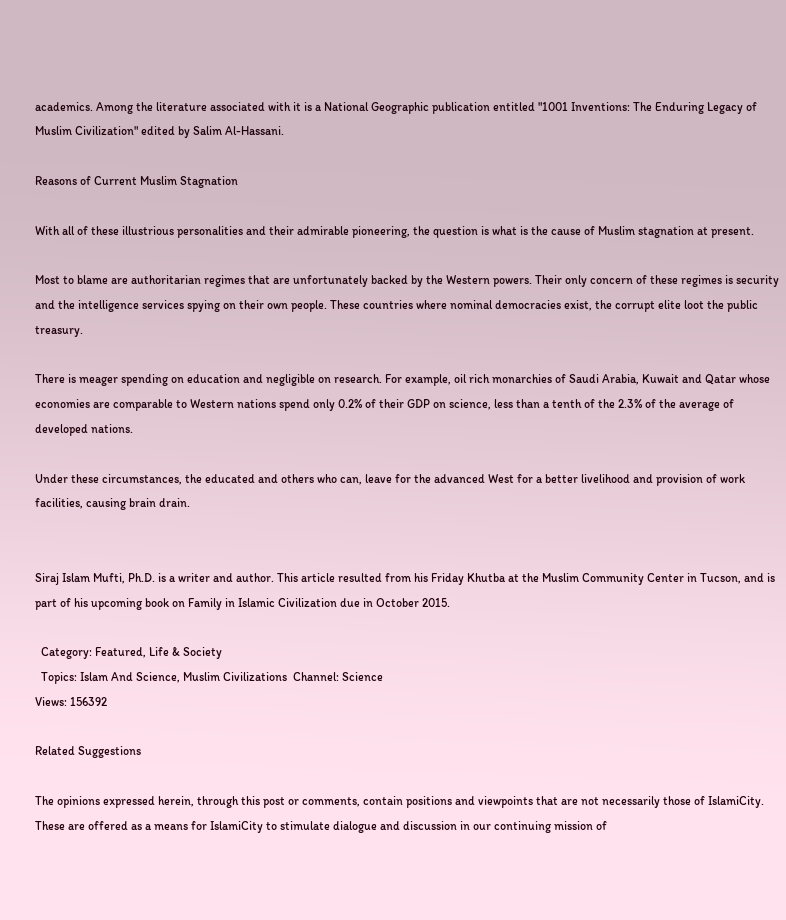academics. Among the literature associated with it is a National Geographic publication entitled "1001 Inventions: The Enduring Legacy of Muslim Civilization" edited by Salim Al-Hassani.

Reasons of Current Muslim Stagnation

With all of these illustrious personalities and their admirable pioneering, the question is what is the cause of Muslim stagnation at present.

Most to blame are authoritarian regimes that are unfortunately backed by the Western powers. Their only concern of these regimes is security and the intelligence services spying on their own people. These countries where nominal democracies exist, the corrupt elite loot the public treasury.

There is meager spending on education and negligible on research. For example, oil rich monarchies of Saudi Arabia, Kuwait and Qatar whose economies are comparable to Western nations spend only 0.2% of their GDP on science, less than a tenth of the 2.3% of the average of developed nations.

Under these circumstances, the educated and others who can, leave for the advanced West for a better livelihood and provision of work facilities, causing brain drain.


Siraj Islam Mufti, Ph.D. is a writer and author. This article resulted from his Friday Khutba at the Muslim Community Center in Tucson, and is part of his upcoming book on Family in Islamic Civilization due in October 2015.

  Category: Featured, Life & Society
  Topics: Islam And Science, Muslim Civilizations  Channel: Science
Views: 156392

Related Suggestions

The opinions expressed herein, through this post or comments, contain positions and viewpoints that are not necessarily those of IslamiCity. These are offered as a means for IslamiCity to stimulate dialogue and discussion in our continuing mission of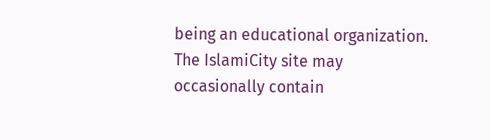being an educational organization. The IslamiCity site may occasionally contain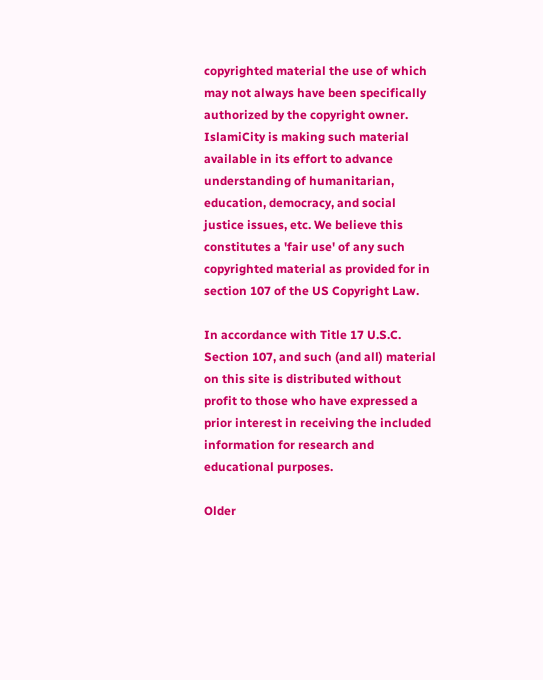copyrighted material the use of which may not always have been specifically authorized by the copyright owner. IslamiCity is making such material available in its effort to advance understanding of humanitarian, education, democracy, and social justice issues, etc. We believe this constitutes a 'fair use' of any such copyrighted material as provided for in section 107 of the US Copyright Law.

In accordance with Title 17 U.S.C. Section 107, and such (and all) material on this site is distributed without profit to those who have expressed a prior interest in receiving the included information for research and educational purposes.

Older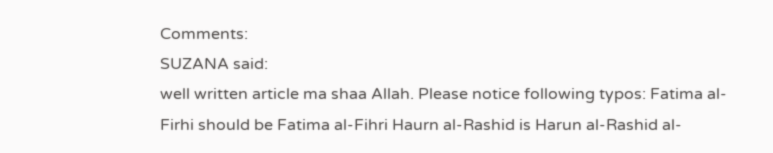Comments:
SUZANA said:
well written article ma shaa Allah. Please notice following typos: Fatima al-Firhi should be Fatima al-Fihri Haurn al-Rashid is Harun al-Rashid al-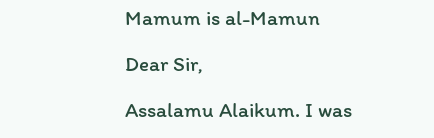Mamum is al-Mamun

Dear Sir,

Assalamu Alaikum. I was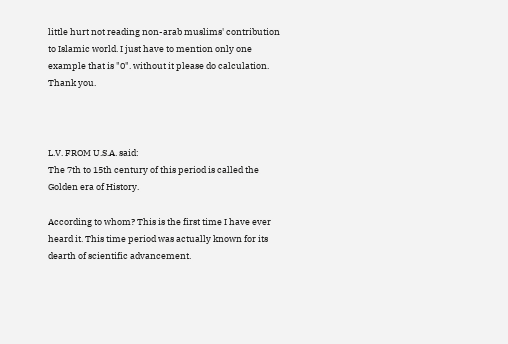little hurt not reading non-arab muslims' contribution to Islamic world. I just have to mention only one example that is "0". without it please do calculation. Thank you.



L.V. FROM U.S.A. said:
The 7th to 15th century of this period is called the Golden era of History.

According to whom? This is the first time I have ever heard it. This time period was actually known for its dearth of scientific advancement.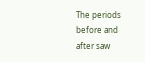The periods before and after saw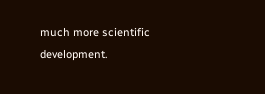much more scientific development.